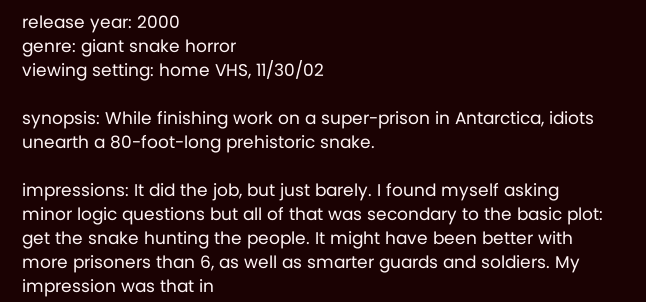release year: 2000
genre: giant snake horror
viewing setting: home VHS, 11/30/02

synopsis: While finishing work on a super-prison in Antarctica, idiots unearth a 80-foot-long prehistoric snake.

impressions: It did the job, but just barely. I found myself asking minor logic questions but all of that was secondary to the basic plot: get the snake hunting the people. It might have been better with more prisoners than 6, as well as smarter guards and soldiers. My impression was that in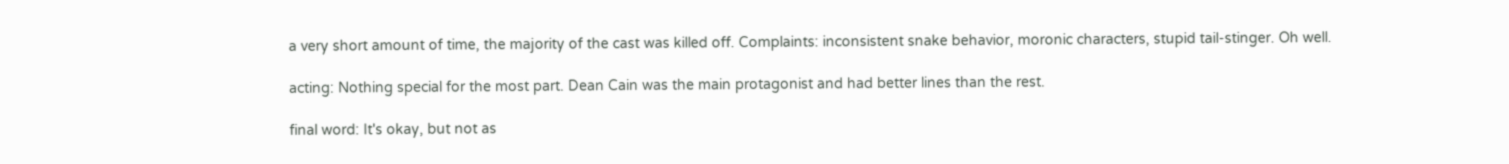a very short amount of time, the majority of the cast was killed off. Complaints: inconsistent snake behavior, moronic characters, stupid tail-stinger. Oh well.

acting: Nothing special for the most part. Dean Cain was the main protagonist and had better lines than the rest.

final word: It's okay, but not as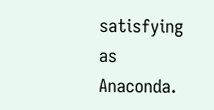satisfying as Anaconda.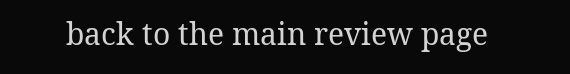back to the main review page